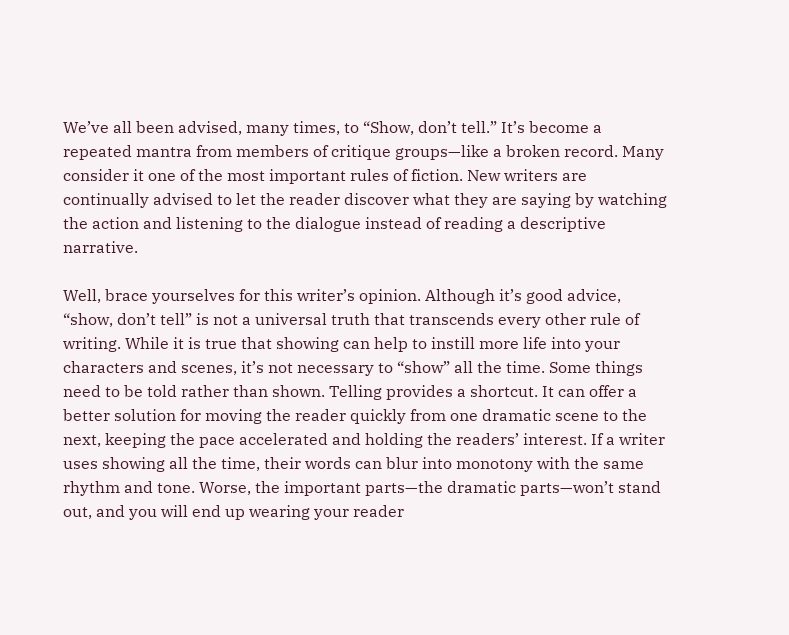We’ve all been advised, many times, to “Show, don’t tell.” It’s become a repeated mantra from members of critique groups—like a broken record. Many consider it one of the most important rules of fiction. New writers are continually advised to let the reader discover what they are saying by watching the action and listening to the dialogue instead of reading a descriptive narrative.

Well, brace yourselves for this writer’s opinion. Although it’s good advice, “show, don’t tell” is not a universal truth that transcends every other rule of writing. While it is true that showing can help to instill more life into your characters and scenes, it’s not necessary to “show” all the time. Some things need to be told rather than shown. Telling provides a shortcut. It can offer a better solution for moving the reader quickly from one dramatic scene to the next, keeping the pace accelerated and holding the readers’ interest. If a writer uses showing all the time, their words can blur into monotony with the same rhythm and tone. Worse, the important parts—the dramatic parts—won’t stand out, and you will end up wearing your reader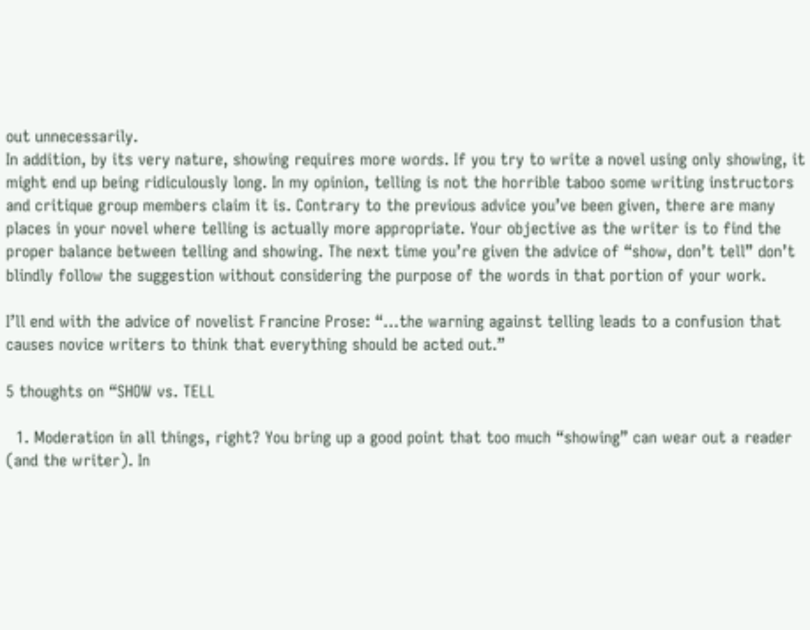out unnecessarily.
In addition, by its very nature, showing requires more words. If you try to write a novel using only showing, it might end up being ridiculously long. In my opinion, telling is not the horrible taboo some writing instructors and critique group members claim it is. Contrary to the previous advice you’ve been given, there are many places in your novel where telling is actually more appropriate. Your objective as the writer is to find the proper balance between telling and showing. The next time you’re given the advice of “show, don’t tell” don’t blindly follow the suggestion without considering the purpose of the words in that portion of your work.

I’ll end with the advice of novelist Francine Prose: “…the warning against telling leads to a confusion that causes novice writers to think that everything should be acted out.”

5 thoughts on “SHOW vs. TELL

  1. Moderation in all things, right? You bring up a good point that too much “showing” can wear out a reader (and the writer). In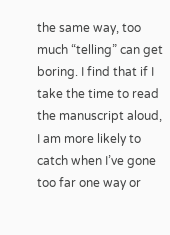the same way, too much “telling” can get boring. I find that if I take the time to read the manuscript aloud, I am more likely to catch when I’ve gone too far one way or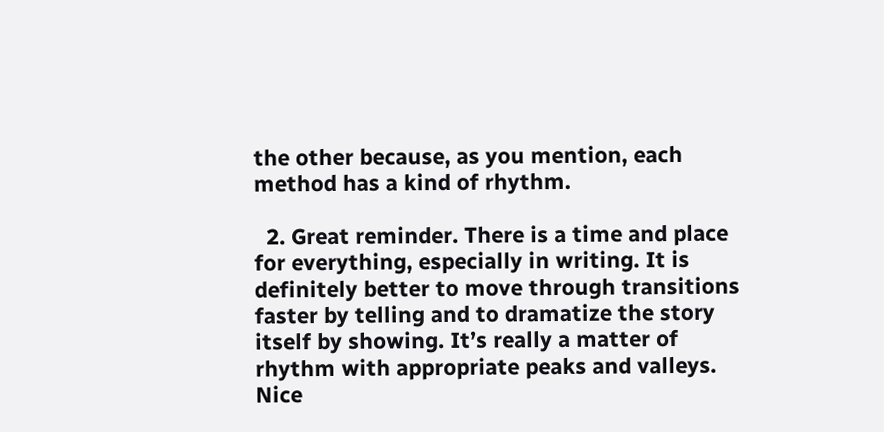the other because, as you mention, each method has a kind of rhythm.

  2. Great reminder. There is a time and place for everything, especially in writing. It is definitely better to move through transitions faster by telling and to dramatize the story itself by showing. It’s really a matter of rhythm with appropriate peaks and valleys. Nice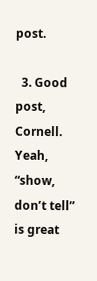post.

  3. Good post, Cornell. Yeah, “show, don’t tell” is great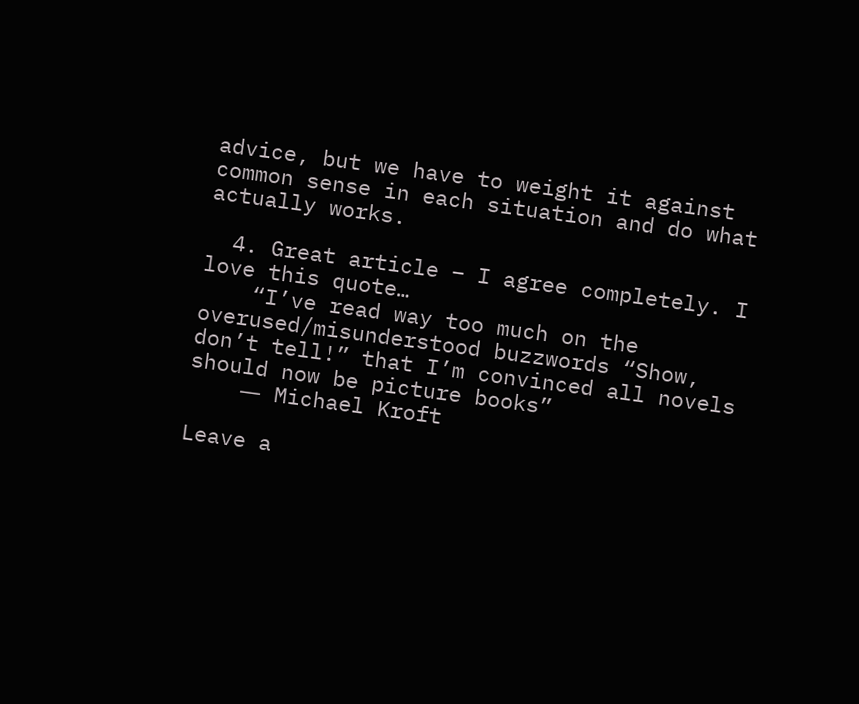advice, but we have to weight it against common sense in each situation and do what actually works.

  4. Great article – I agree completely. I love this quote…
    “I’ve read way too much on the overused/misunderstood buzzwords “Show, don’t tell!” that I’m convinced all novels should now be picture books”
    ― Michael Kroft

Leave a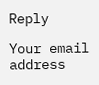Reply

Your email address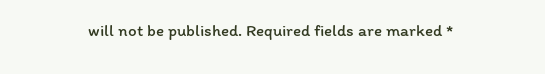will not be published. Required fields are marked *